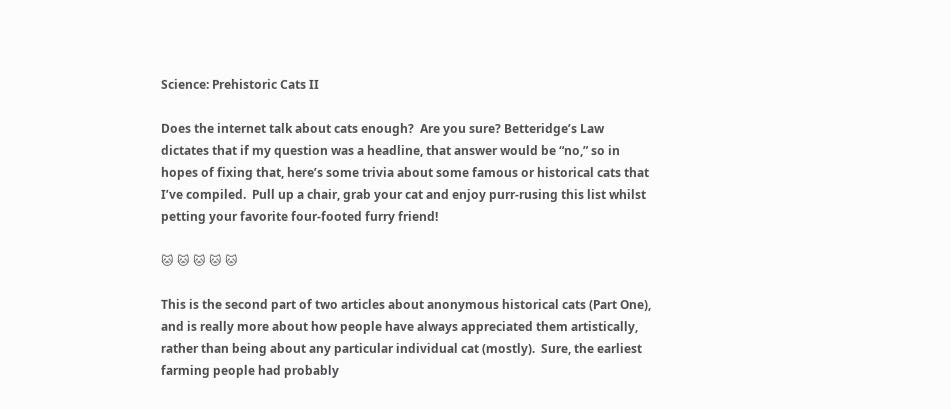Science: Prehistoric Cats II

Does the internet talk about cats enough?  Are you sure? Betteridge’s Law dictates that if my question was a headline, that answer would be “no,” so in hopes of fixing that, here’s some trivia about some famous or historical cats that I’ve compiled.  Pull up a chair, grab your cat and enjoy purr-rusing this list whilst petting your favorite four-footed furry friend!

🐱 🐱 🐱 🐱 🐱

This is the second part of two articles about anonymous historical cats (Part One), and is really more about how people have always appreciated them artistically, rather than being about any particular individual cat (mostly).  Sure, the earliest farming people had probably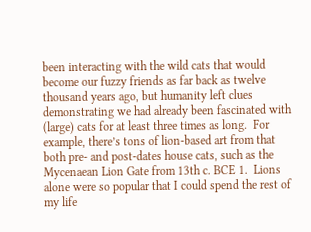been interacting with the wild cats that would become our fuzzy friends as far back as twelve thousand years ago, but humanity left clues demonstrating we had already been fascinated with (large) cats for at least three times as long.  For example, there’s tons of lion-based art from that both pre- and post-dates house cats, such as the Mycenaean Lion Gate from 13th c. BCE 1.  Lions alone were so popular that I could spend the rest of my life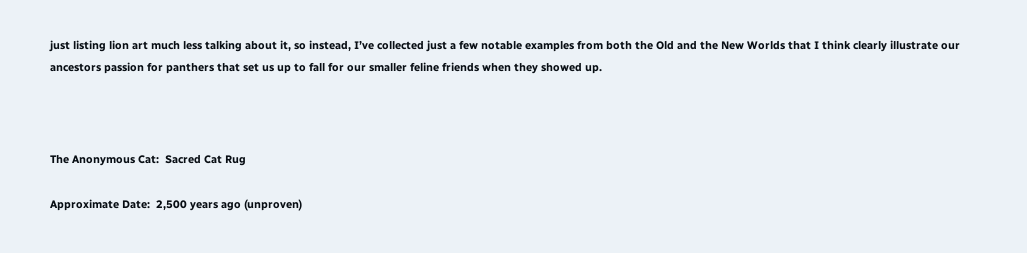just listing lion art much less talking about it, so instead, I’ve collected just a few notable examples from both the Old and the New Worlds that I think clearly illustrate our ancestors passion for panthers that set us up to fall for our smaller feline friends when they showed up.



The Anonymous Cat:  Sacred Cat Rug

Approximate Date:  2,500 years ago (unproven)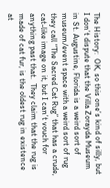The History:  OK, so this one’s kind of silly, but I don’t dispute that the Villa Zorayda Museum in St. Augustine, Florida is a weird sort of museum/event space with a weird sort of rug they call “The Sacred Cat Rug” that has a crude, cat-like image on it, but I can’t vouch for anything past that.  They claim that the rug is made of cat fur, is the oldest rug in existence at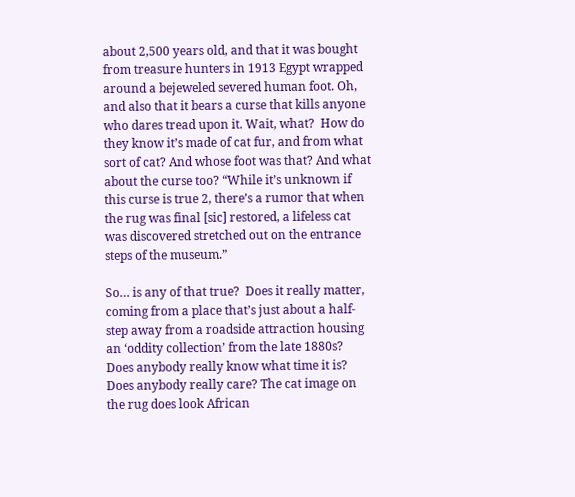about 2,500 years old, and that it was bought from treasure hunters in 1913 Egypt wrapped around a bejeweled severed human foot. Oh, and also that it bears a curse that kills anyone who dares tread upon it. Wait, what?  How do they know it’s made of cat fur, and from what sort of cat? And whose foot was that? And what about the curse too? “While it’s unknown if this curse is true 2, there’s a rumor that when the rug was final [sic] restored, a lifeless cat was discovered stretched out on the entrance steps of the museum.”

So… is any of that true?  Does it really matter, coming from a place that’s just about a half-step away from a roadside attraction housing an ‘oddity collection’ from the late 1880s?  Does anybody really know what time it is? Does anybody really care? The cat image on the rug does look African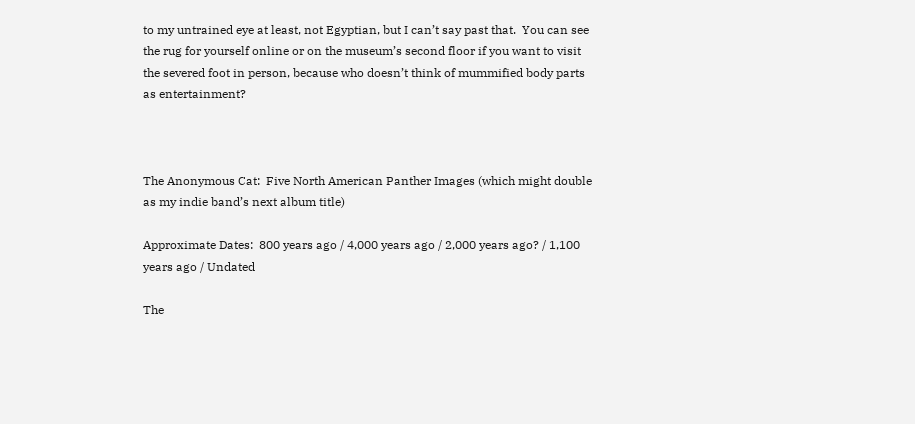to my untrained eye at least, not Egyptian, but I can’t say past that.  You can see the rug for yourself online or on the museum’s second floor if you want to visit the severed foot in person, because who doesn’t think of mummified body parts as entertainment?



The Anonymous Cat:  Five North American Panther Images (which might double as my indie band’s next album title)

Approximate Dates:  800 years ago / 4,000 years ago / 2,000 years ago? / 1,100 years ago / Undated

The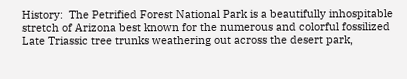History:  The Petrified Forest National Park is a beautifully inhospitable stretch of Arizona best known for the numerous and colorful fossilized Late Triassic tree trunks weathering out across the desert park,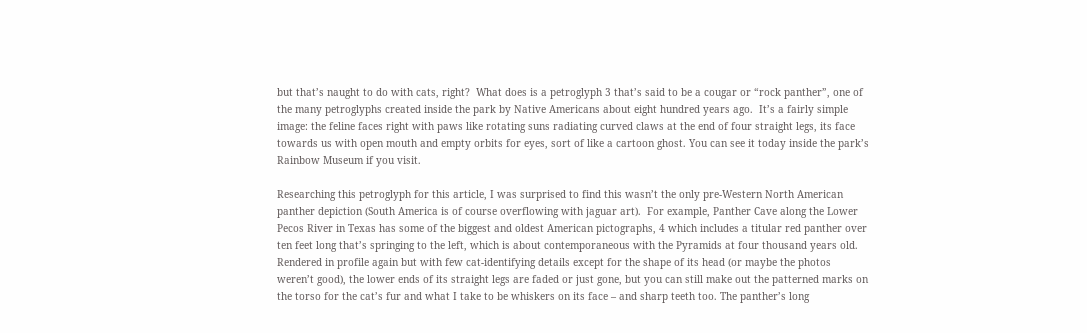but that’s naught to do with cats, right?  What does is a petroglyph 3 that’s said to be a cougar or “rock panther”, one of the many petroglyphs created inside the park by Native Americans about eight hundred years ago.  It’s a fairly simple image: the feline faces right with paws like rotating suns radiating curved claws at the end of four straight legs, its face towards us with open mouth and empty orbits for eyes, sort of like a cartoon ghost. You can see it today inside the park’s Rainbow Museum if you visit.

Researching this petroglyph for this article, I was surprised to find this wasn’t the only pre-Western North American panther depiction (South America is of course overflowing with jaguar art).  For example, Panther Cave along the Lower Pecos River in Texas has some of the biggest and oldest American pictographs, 4 which includes a titular red panther over ten feet long that’s springing to the left, which is about contemporaneous with the Pyramids at four thousand years old.  Rendered in profile again but with few cat-identifying details except for the shape of its head (or maybe the photos weren’t good), the lower ends of its straight legs are faded or just gone, but you can still make out the patterned marks on the torso for the cat’s fur and what I take to be whiskers on its face – and sharp teeth too. The panther’s long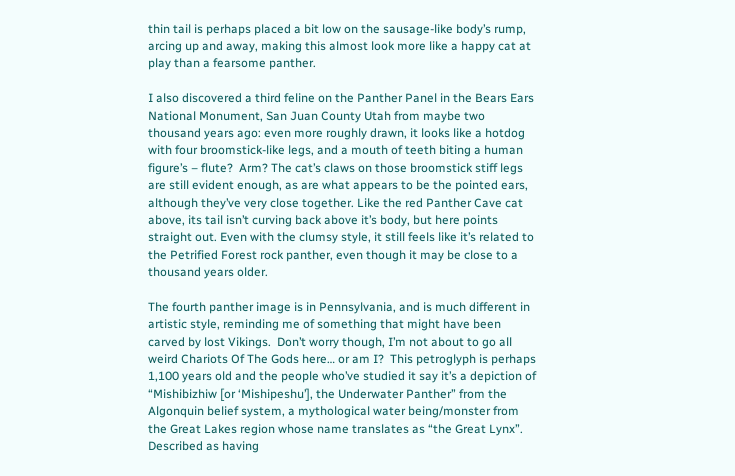thin tail is perhaps placed a bit low on the sausage-like body’s rump, arcing up and away, making this almost look more like a happy cat at play than a fearsome panther.

I also discovered a third feline on the Panther Panel in the Bears Ears National Monument, San Juan County Utah from maybe two thousand years ago: even more roughly drawn, it looks like a hotdog with four broomstick-like legs, and a mouth of teeth biting a human figure’s – flute?  Arm? The cat’s claws on those broomstick stiff legs are still evident enough, as are what appears to be the pointed ears, although they’ve very close together. Like the red Panther Cave cat above, its tail isn’t curving back above it’s body, but here points straight out. Even with the clumsy style, it still feels like it’s related to the Petrified Forest rock panther, even though it may be close to a thousand years older.

The fourth panther image is in Pennsylvania, and is much different in artistic style, reminding me of something that might have been carved by lost Vikings.  Don’t worry though, I’m not about to go all weird Chariots Of The Gods here… or am I?  This petroglyph is perhaps 1,100 years old and the people who’ve studied it say it’s a depiction of “Mishibizhiw [or ‘Mishipeshu’], the Underwater Panther” from the Algonquin belief system, a mythological water being/monster from the Great Lakes region whose name translates as “the Great Lynx”.  Described as having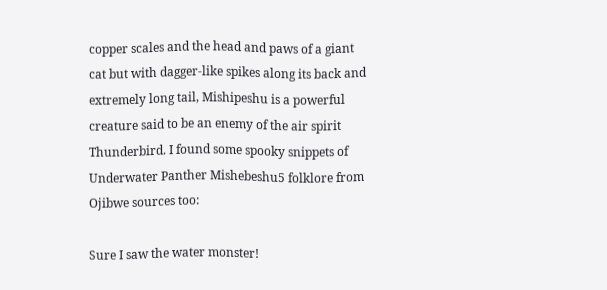copper scales and the head and paws of a giant cat but with dagger-like spikes along its back and extremely long tail, Mishipeshu is a powerful creature said to be an enemy of the air spirit Thunderbird. I found some spooky snippets of Underwater Panther Mishebeshu5 folklore from Ojibwe sources too:

Sure I saw the water monster!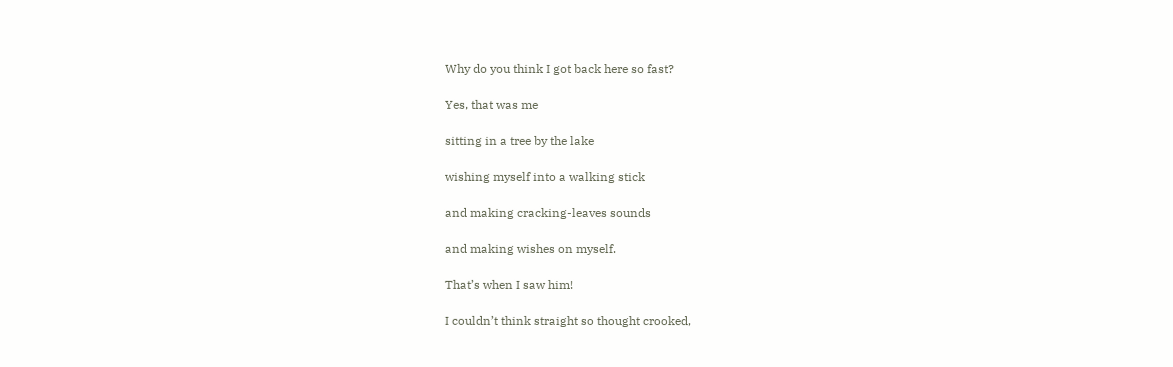Why do you think I got back here so fast?

Yes, that was me

sitting in a tree by the lake

wishing myself into a walking stick

and making cracking-leaves sounds

and making wishes on myself.

That’s when I saw him!

I couldn’t think straight so thought crooked,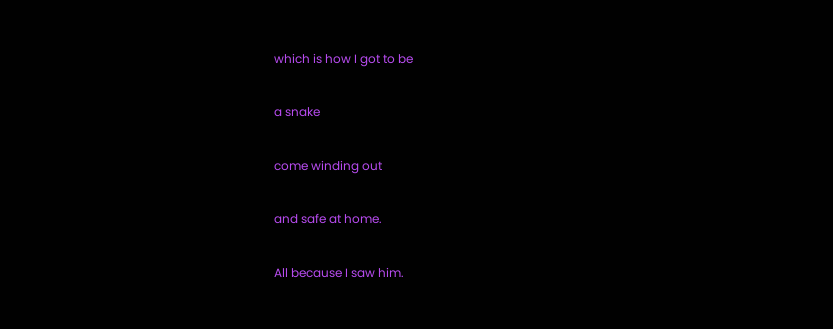which is how I got to be

a snake

come winding out

and safe at home.

All because I saw him.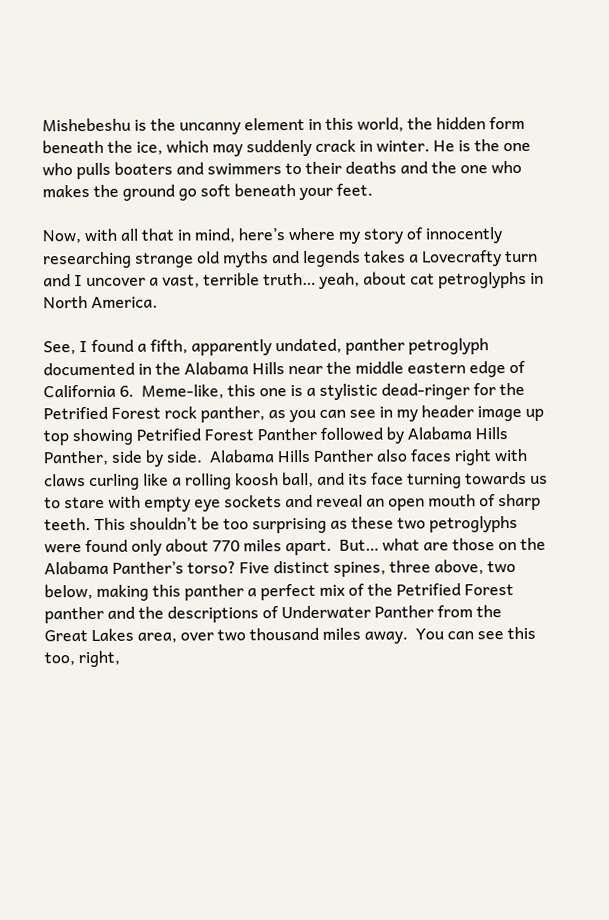Mishebeshu is the uncanny element in this world, the hidden form beneath the ice, which may suddenly crack in winter. He is the one who pulls boaters and swimmers to their deaths and the one who makes the ground go soft beneath your feet.

Now, with all that in mind, here’s where my story of innocently researching strange old myths and legends takes a Lovecrafty turn and I uncover a vast, terrible truth… yeah, about cat petroglyphs in North America.

See, I found a fifth, apparently undated, panther petroglyph documented in the Alabama Hills near the middle eastern edge of California 6.  Meme-like, this one is a stylistic dead-ringer for the Petrified Forest rock panther, as you can see in my header image up top showing Petrified Forest Panther followed by Alabama Hills Panther, side by side.  Alabama Hills Panther also faces right with claws curling like a rolling koosh ball, and its face turning towards us to stare with empty eye sockets and reveal an open mouth of sharp teeth. This shouldn’t be too surprising as these two petroglyphs were found only about 770 miles apart.  But… what are those on the Alabama Panther’s torso? Five distinct spines, three above, two below, making this panther a perfect mix of the Petrified Forest panther and the descriptions of Underwater Panther from the Great Lakes area, over two thousand miles away.  You can see this too, right,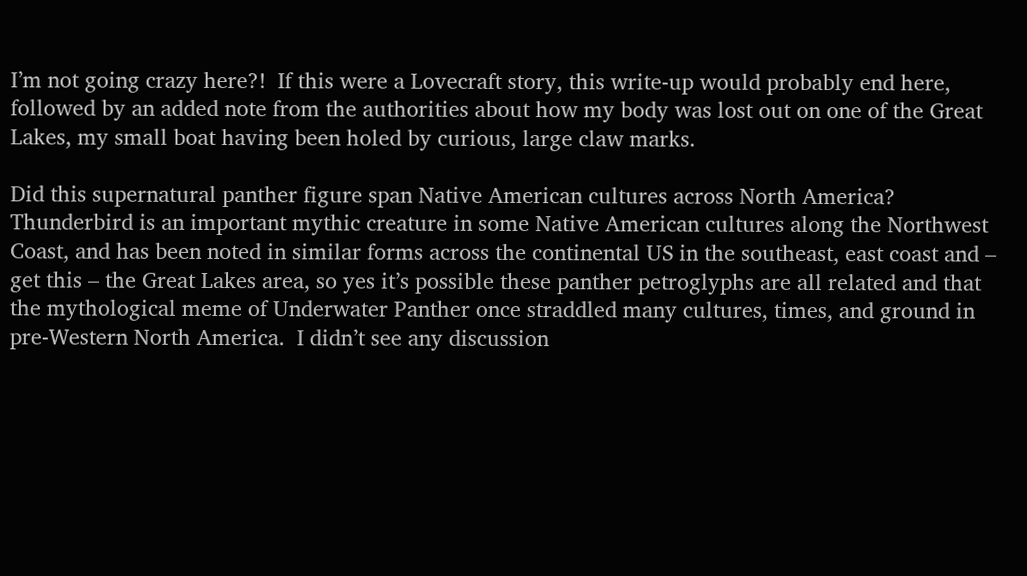I’m not going crazy here?!  If this were a Lovecraft story, this write-up would probably end here, followed by an added note from the authorities about how my body was lost out on one of the Great Lakes, my small boat having been holed by curious, large claw marks.

Did this supernatural panther figure span Native American cultures across North America?  Thunderbird is an important mythic creature in some Native American cultures along the Northwest Coast, and has been noted in similar forms across the continental US in the southeast, east coast and – get this – the Great Lakes area, so yes it’s possible these panther petroglyphs are all related and that the mythological meme of Underwater Panther once straddled many cultures, times, and ground in pre-Western North America.  I didn’t see any discussion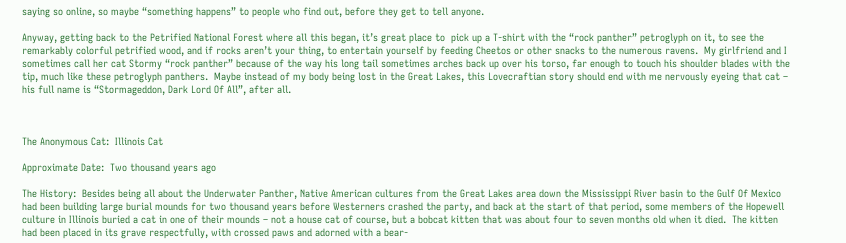saying so online, so maybe “something happens” to people who find out, before they get to tell anyone.

Anyway, getting back to the Petrified National Forest where all this began, it’s great place to  pick up a T-shirt with the “rock panther” petroglyph on it, to see the remarkably colorful petrified wood, and if rocks aren’t your thing, to entertain yourself by feeding Cheetos or other snacks to the numerous ravens.  My girlfriend and I sometimes call her cat Stormy “rock panther” because of the way his long tail sometimes arches back up over his torso, far enough to touch his shoulder blades with the tip, much like these petroglyph panthers.  Maybe instead of my body being lost in the Great Lakes, this Lovecraftian story should end with me nervously eyeing that cat – his full name is “Stormageddon, Dark Lord Of All”, after all.



The Anonymous Cat:  Illinois Cat

Approximate Date:  Two thousand years ago

The History:  Besides being all about the Underwater Panther, Native American cultures from the Great Lakes area down the Mississippi River basin to the Gulf Of Mexico had been building large burial mounds for two thousand years before Westerners crashed the party, and back at the start of that period, some members of the Hopewell culture in Illinois buried a cat in one of their mounds – not a house cat of course, but a bobcat kitten that was about four to seven months old when it died.  The kitten had been placed in its grave respectfully, with crossed paws and adorned with a bear-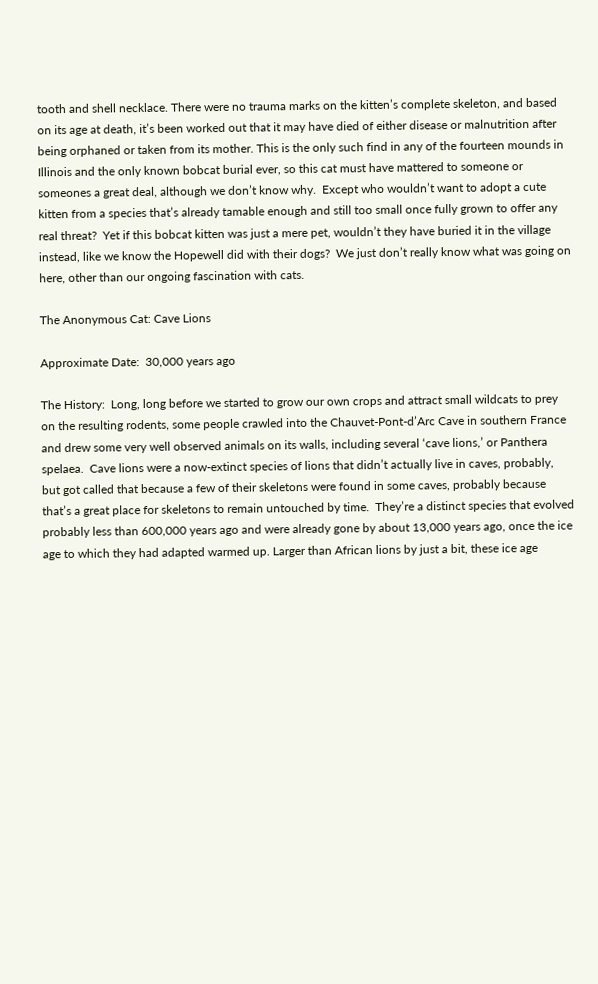tooth and shell necklace. There were no trauma marks on the kitten’s complete skeleton, and based on its age at death, it’s been worked out that it may have died of either disease or malnutrition after being orphaned or taken from its mother. This is the only such find in any of the fourteen mounds in Illinois and the only known bobcat burial ever, so this cat must have mattered to someone or someones a great deal, although we don’t know why.  Except who wouldn’t want to adopt a cute kitten from a species that’s already tamable enough and still too small once fully grown to offer any real threat?  Yet if this bobcat kitten was just a mere pet, wouldn’t they have buried it in the village instead, like we know the Hopewell did with their dogs?  We just don’t really know what was going on here, other than our ongoing fascination with cats.

The Anonymous Cat: Cave Lions

Approximate Date:  30,000 years ago

The History:  Long, long before we started to grow our own crops and attract small wildcats to prey on the resulting rodents, some people crawled into the Chauvet-Pont-d’Arc Cave in southern France and drew some very well observed animals on its walls, including several ‘cave lions,’ or Panthera spelaea.  Cave lions were a now-extinct species of lions that didn’t actually live in caves, probably, but got called that because a few of their skeletons were found in some caves, probably because that’s a great place for skeletons to remain untouched by time.  They’re a distinct species that evolved probably less than 600,000 years ago and were already gone by about 13,000 years ago, once the ice age to which they had adapted warmed up. Larger than African lions by just a bit, these ice age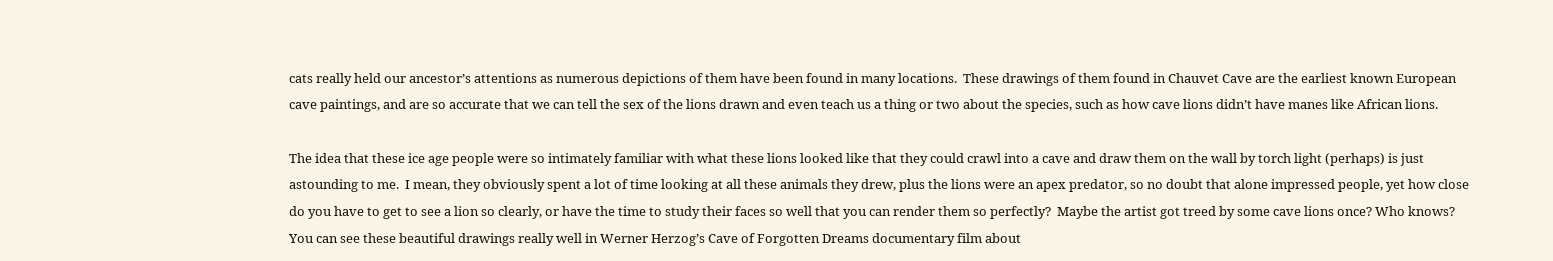cats really held our ancestor’s attentions as numerous depictions of them have been found in many locations.  These drawings of them found in Chauvet Cave are the earliest known European cave paintings, and are so accurate that we can tell the sex of the lions drawn and even teach us a thing or two about the species, such as how cave lions didn’t have manes like African lions.

The idea that these ice age people were so intimately familiar with what these lions looked like that they could crawl into a cave and draw them on the wall by torch light (perhaps) is just astounding to me.  I mean, they obviously spent a lot of time looking at all these animals they drew, plus the lions were an apex predator, so no doubt that alone impressed people, yet how close do you have to get to see a lion so clearly, or have the time to study their faces so well that you can render them so perfectly?  Maybe the artist got treed by some cave lions once? Who knows? You can see these beautiful drawings really well in Werner Herzog’s Cave of Forgotten Dreams documentary film about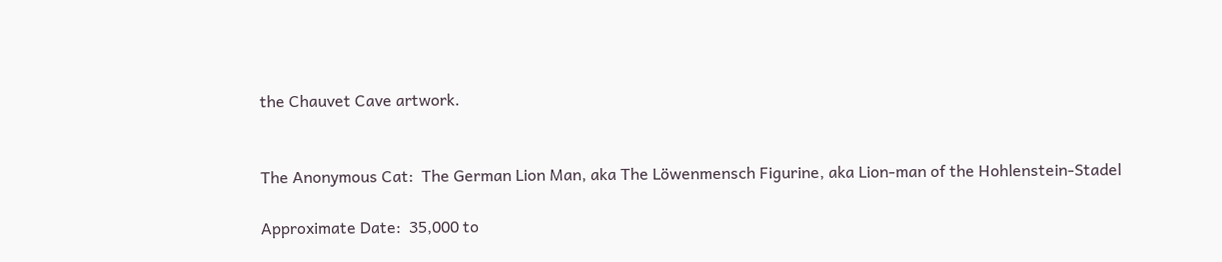the Chauvet Cave artwork.


The Anonymous Cat:  The German Lion Man, aka The Löwenmensch Figurine, aka Lion-man of the Hohlenstein-Stadel

Approximate Date:  35,000 to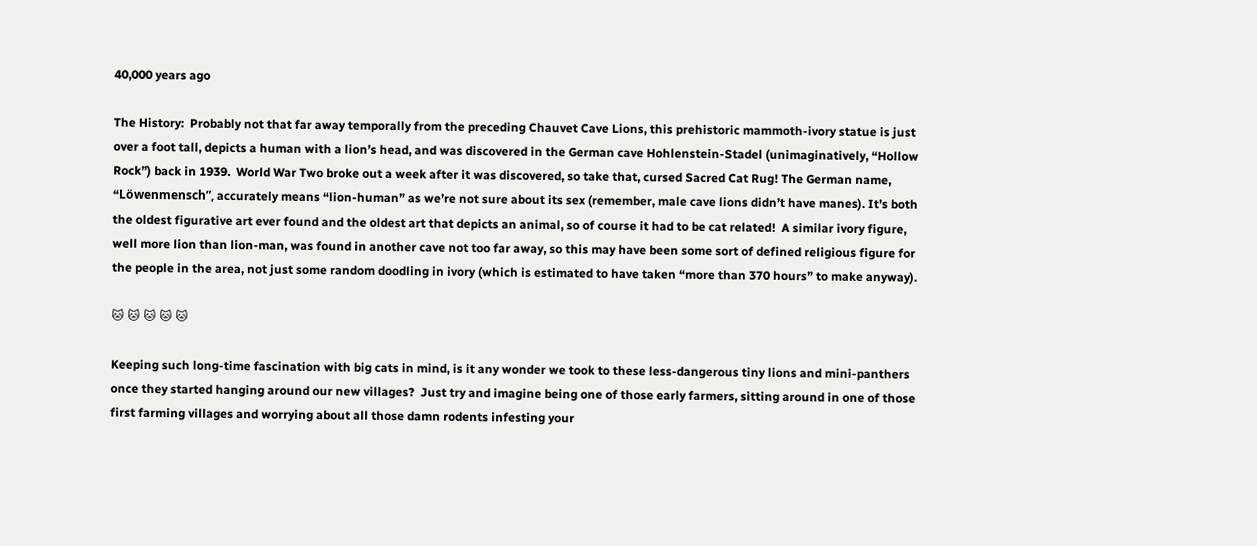40,000 years ago

The History:  Probably not that far away temporally from the preceding Chauvet Cave Lions, this prehistoric mammoth-ivory statue is just over a foot tall, depicts a human with a lion’s head, and was discovered in the German cave Hohlenstein-Stadel (unimaginatively, “Hollow Rock”) back in 1939.  World War Two broke out a week after it was discovered, so take that, cursed Sacred Cat Rug! The German name, “Löwenmensch”, accurately means “lion-human” as we’re not sure about its sex (remember, male cave lions didn’t have manes). It’s both the oldest figurative art ever found and the oldest art that depicts an animal, so of course it had to be cat related!  A similar ivory figure, well more lion than lion-man, was found in another cave not too far away, so this may have been some sort of defined religious figure for the people in the area, not just some random doodling in ivory (which is estimated to have taken “more than 370 hours” to make anyway).

🐱 🐱 🐱 🐱 🐱

Keeping such long-time fascination with big cats in mind, is it any wonder we took to these less-dangerous tiny lions and mini-panthers once they started hanging around our new villages?  Just try and imagine being one of those early farmers, sitting around in one of those first farming villages and worrying about all those damn rodents infesting your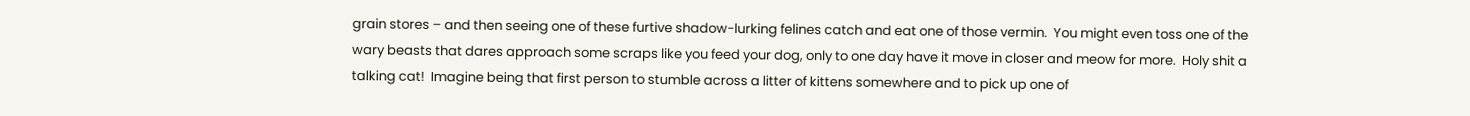grain stores – and then seeing one of these furtive shadow-lurking felines catch and eat one of those vermin.  You might even toss one of the wary beasts that dares approach some scraps like you feed your dog, only to one day have it move in closer and meow for more.  Holy shit a talking cat!  Imagine being that first person to stumble across a litter of kittens somewhere and to pick up one of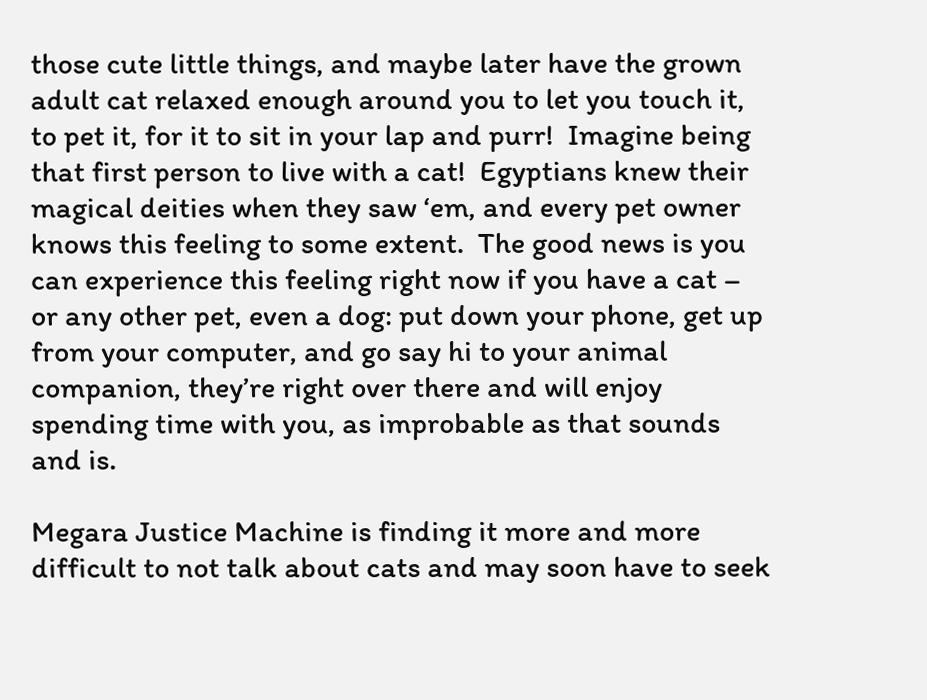those cute little things, and maybe later have the grown adult cat relaxed enough around you to let you touch it, to pet it, for it to sit in your lap and purr!  Imagine being that first person to live with a cat!  Egyptians knew their magical deities when they saw ‘em, and every pet owner knows this feeling to some extent.  The good news is you can experience this feeling right now if you have a cat – or any other pet, even a dog: put down your phone, get up from your computer, and go say hi to your animal companion, they’re right over there and will enjoy spending time with you, as improbable as that sounds and is.

Megara Justice Machine is finding it more and more difficult to not talk about cats and may soon have to seek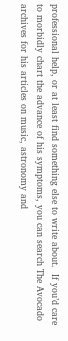professional help, or at least find something else to write about.  If you’d care to morbidly chart the advance of his symptoms, you can search The Avocado archives for his articles on music, astronomy and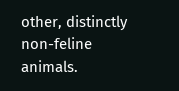other, distinctly non-feline animals.